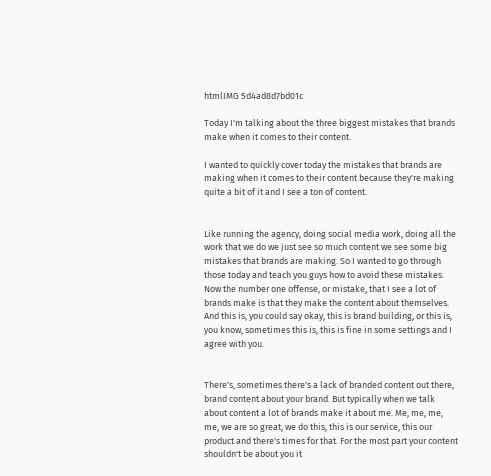htmlIMG 5d4ad8d7bd01c

Today I'm talking about the three biggest mistakes that brands make when it comes to their content.

I wanted to quickly cover today the mistakes that brands are making when it comes to their content because they're making quite a bit of it and I see a ton of content.


Like running the agency, doing social media work, doing all the work that we do we just see so much content we see some big mistakes that brands are making. So I wanted to go through those today and teach you guys how to avoid these mistakes. Now the number one offense, or mistake, that I see a lot of brands make is that they make the content about themselves. And this is, you could say okay, this is brand building, or this is, you know, sometimes this is, this is fine in some settings and I agree with you.


There's, sometimes there's a lack of branded content out there, brand content about your brand. But typically when we talk about content a lot of brands make it about me. Me, me, me, me, we are so great, we do this, this is our service, this our product and there's times for that. For the most part your content shouldn't be about you it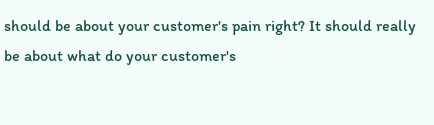should be about your customer's pain right? It should really be about what do your customer's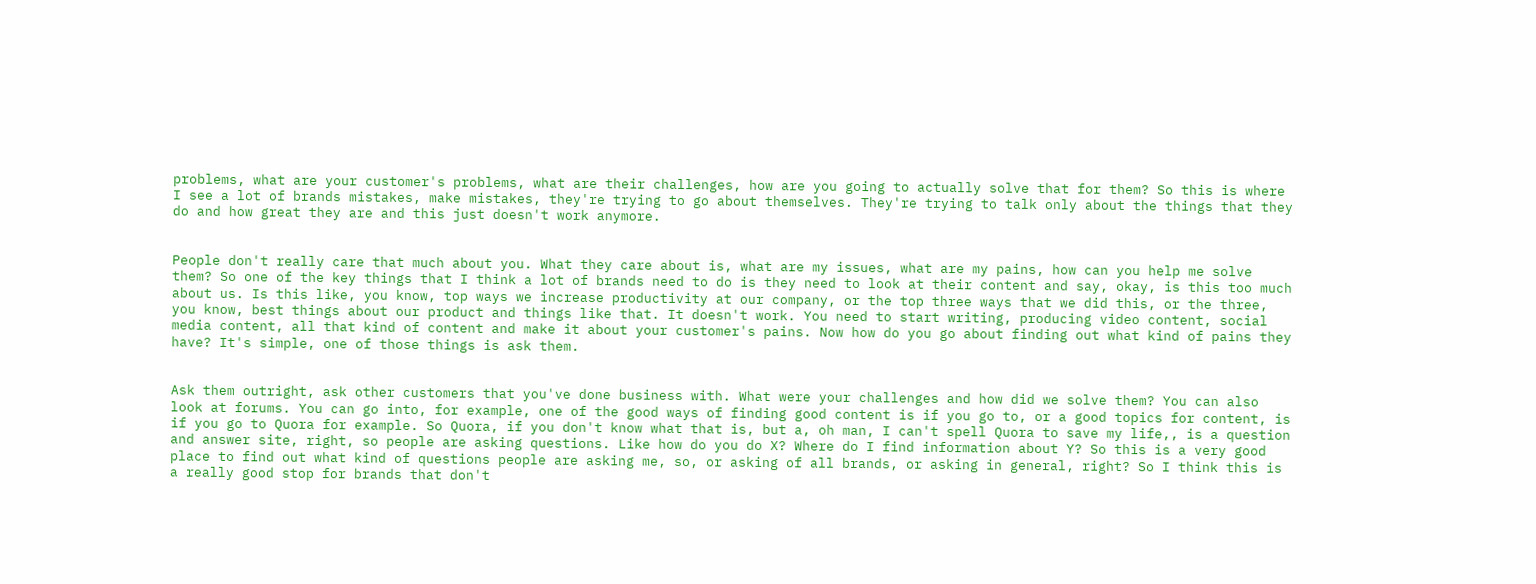problems, what are your customer's problems, what are their challenges, how are you going to actually solve that for them? So this is where I see a lot of brands mistakes, make mistakes, they're trying to go about themselves. They're trying to talk only about the things that they do and how great they are and this just doesn't work anymore.


People don't really care that much about you. What they care about is, what are my issues, what are my pains, how can you help me solve them? So one of the key things that I think a lot of brands need to do is they need to look at their content and say, okay, is this too much about us. Is this like, you know, top ways we increase productivity at our company, or the top three ways that we did this, or the three, you know, best things about our product and things like that. It doesn't work. You need to start writing, producing video content, social media content, all that kind of content and make it about your customer's pains. Now how do you go about finding out what kind of pains they have? It's simple, one of those things is ask them.


Ask them outright, ask other customers that you've done business with. What were your challenges and how did we solve them? You can also look at forums. You can go into, for example, one of the good ways of finding good content is if you go to, or a good topics for content, is if you go to Quora for example. So Quora, if you don't know what that is, but a, oh man, I can't spell Quora to save my life,, is a question and answer site, right, so people are asking questions. Like how do you do X? Where do I find information about Y? So this is a very good place to find out what kind of questions people are asking me, so, or asking of all brands, or asking in general, right? So I think this is a really good stop for brands that don't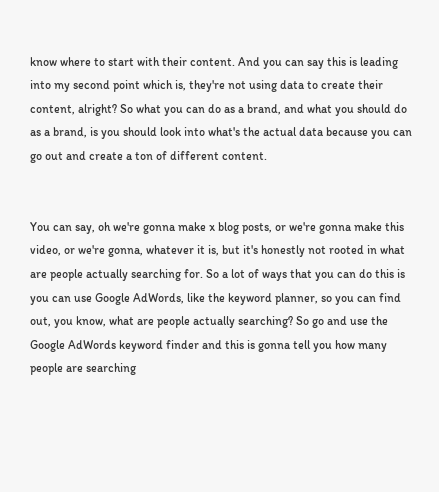know where to start with their content. And you can say this is leading into my second point which is, they're not using data to create their content, alright? So what you can do as a brand, and what you should do as a brand, is you should look into what's the actual data because you can go out and create a ton of different content.


You can say, oh we're gonna make x blog posts, or we're gonna make this video, or we're gonna, whatever it is, but it's honestly not rooted in what are people actually searching for. So a lot of ways that you can do this is you can use Google AdWords, like the keyword planner, so you can find out, you know, what are people actually searching? So go and use the Google AdWords keyword finder and this is gonna tell you how many people are searching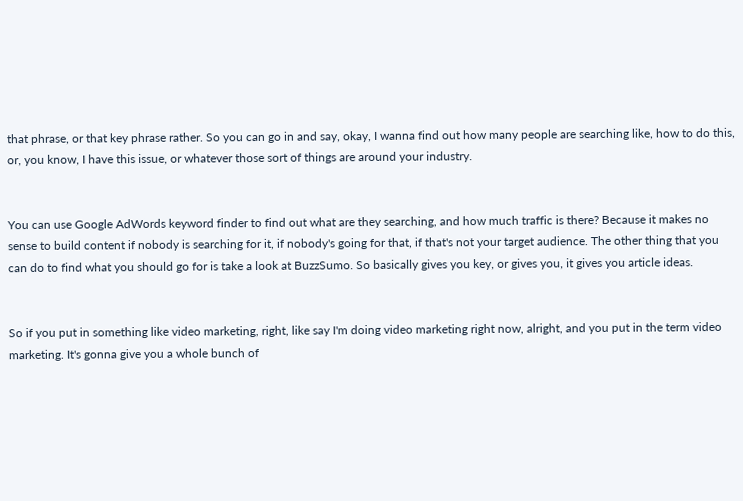that phrase, or that key phrase rather. So you can go in and say, okay, I wanna find out how many people are searching like, how to do this, or, you know, I have this issue, or whatever those sort of things are around your industry.


You can use Google AdWords keyword finder to find out what are they searching, and how much traffic is there? Because it makes no sense to build content if nobody is searching for it, if nobody's going for that, if that's not your target audience. The other thing that you can do to find what you should go for is take a look at BuzzSumo. So basically gives you key, or gives you, it gives you article ideas.


So if you put in something like video marketing, right, like say I'm doing video marketing right now, alright, and you put in the term video marketing. It's gonna give you a whole bunch of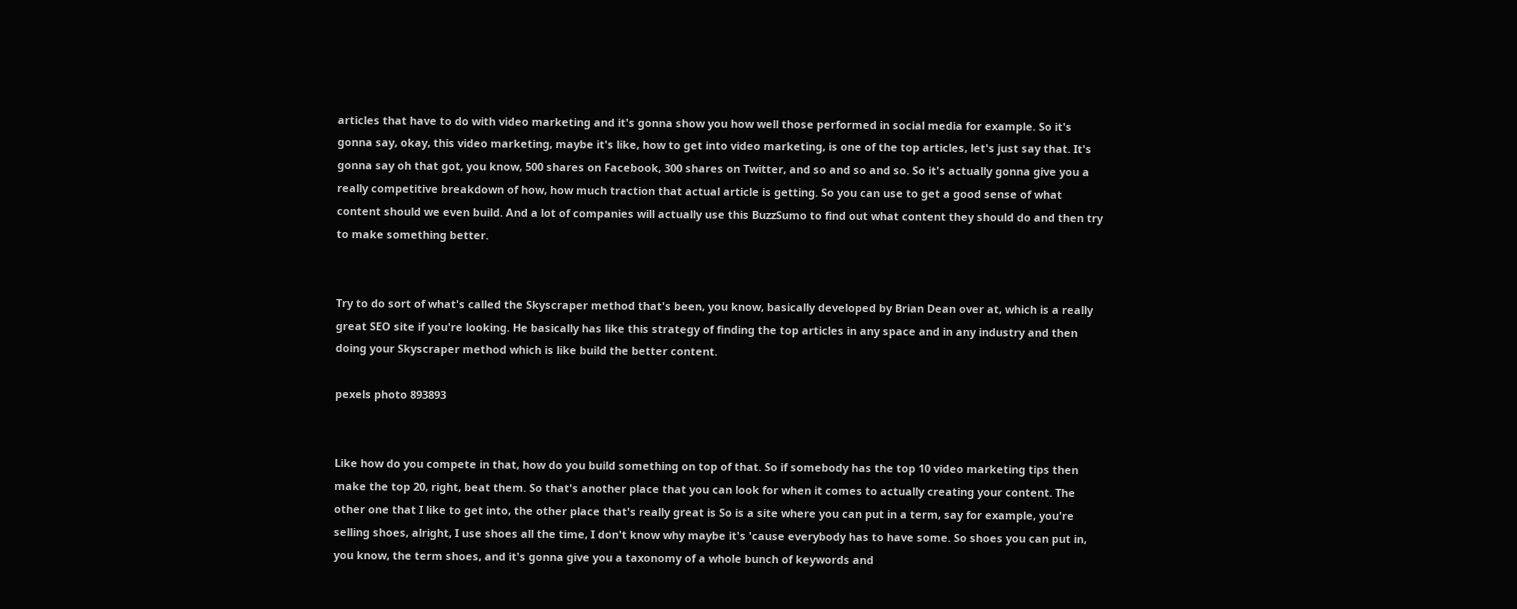articles that have to do with video marketing and it's gonna show you how well those performed in social media for example. So it's gonna say, okay, this video marketing, maybe it's like, how to get into video marketing, is one of the top articles, let's just say that. It's gonna say oh that got, you know, 500 shares on Facebook, 300 shares on Twitter, and so and so and so. So it's actually gonna give you a really competitive breakdown of how, how much traction that actual article is getting. So you can use to get a good sense of what content should we even build. And a lot of companies will actually use this BuzzSumo to find out what content they should do and then try to make something better.


Try to do sort of what's called the Skyscraper method that's been, you know, basically developed by Brian Dean over at, which is a really great SEO site if you're looking. He basically has like this strategy of finding the top articles in any space and in any industry and then doing your Skyscraper method which is like build the better content.

pexels photo 893893


Like how do you compete in that, how do you build something on top of that. So if somebody has the top 10 video marketing tips then make the top 20, right, beat them. So that's another place that you can look for when it comes to actually creating your content. The other one that I like to get into, the other place that's really great is So is a site where you can put in a term, say for example, you're selling shoes, alright, I use shoes all the time, I don't know why maybe it's 'cause everybody has to have some. So shoes you can put in, you know, the term shoes, and it's gonna give you a taxonomy of a whole bunch of keywords and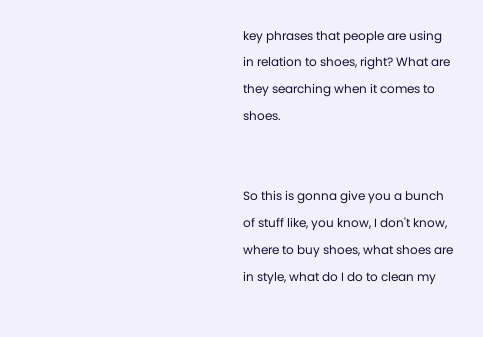key phrases that people are using in relation to shoes, right? What are they searching when it comes to shoes.


So this is gonna give you a bunch of stuff like, you know, I don't know, where to buy shoes, what shoes are in style, what do I do to clean my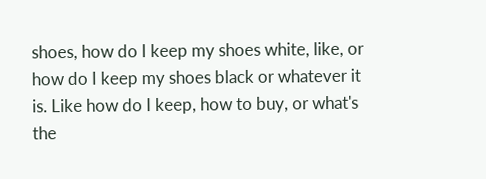shoes, how do I keep my shoes white, like, or how do I keep my shoes black or whatever it is. Like how do I keep, how to buy, or what's the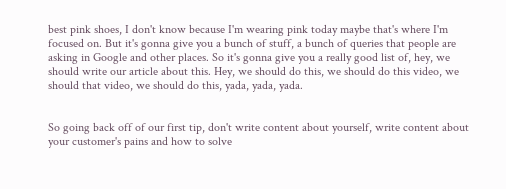best pink shoes, I don't know because I'm wearing pink today maybe that's where I'm focused on. But it's gonna give you a bunch of stuff, a bunch of queries that people are asking in Google and other places. So it's gonna give you a really good list of, hey, we should write our article about this. Hey, we should do this, we should do this video, we should that video, we should do this, yada, yada, yada.


So going back off of our first tip, don't write content about yourself, write content about your customer's pains and how to solve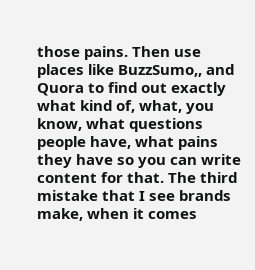those pains. Then use places like BuzzSumo,, and Quora to find out exactly what kind of, what, you know, what questions people have, what pains they have so you can write content for that. The third mistake that I see brands make, when it comes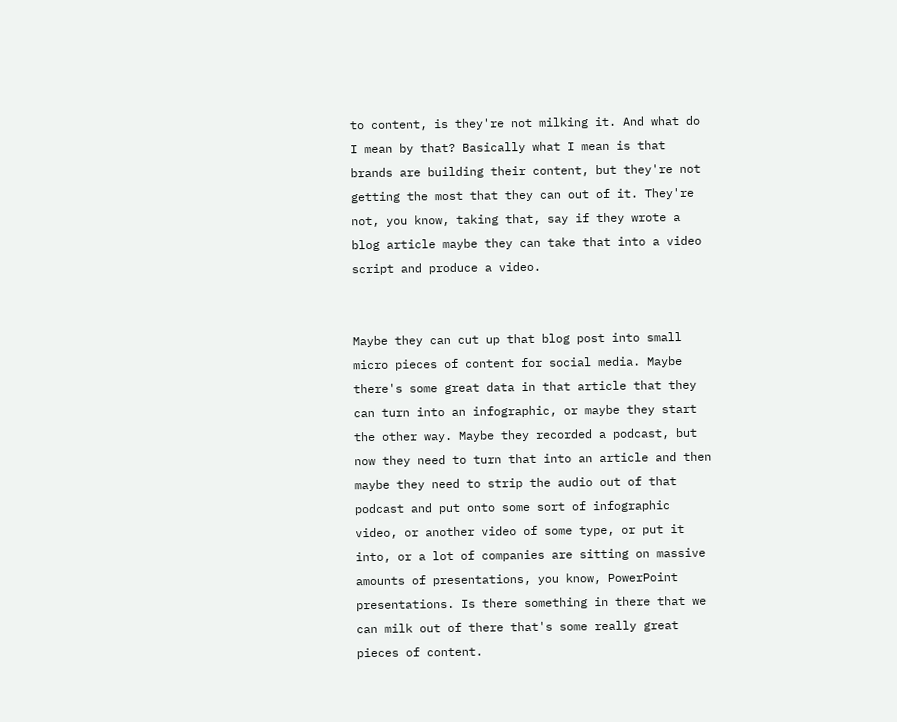to content, is they're not milking it. And what do I mean by that? Basically what I mean is that brands are building their content, but they're not getting the most that they can out of it. They're not, you know, taking that, say if they wrote a blog article maybe they can take that into a video script and produce a video.


Maybe they can cut up that blog post into small micro pieces of content for social media. Maybe there's some great data in that article that they can turn into an infographic, or maybe they start the other way. Maybe they recorded a podcast, but now they need to turn that into an article and then maybe they need to strip the audio out of that podcast and put onto some sort of infographic video, or another video of some type, or put it into, or a lot of companies are sitting on massive amounts of presentations, you know, PowerPoint presentations. Is there something in there that we can milk out of there that's some really great pieces of content.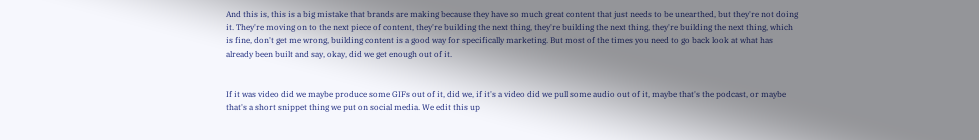And this is, this is a big mistake that brands are making because they have so much great content that just needs to be unearthed, but they're not doing it. They're moving on to the next piece of content, they're building the next thing, they're building the next thing, they're building the next thing, which is fine, don't get me wrong, building content is a good way for specifically marketing. But most of the times you need to go back look at what has already been built and say, okay, did we get enough out of it.


If it was video did we maybe produce some GIFs out of it, did we, if it's a video did we pull some audio out of it, maybe that's the podcast, or maybe that's a short snippet thing we put on social media. We edit this up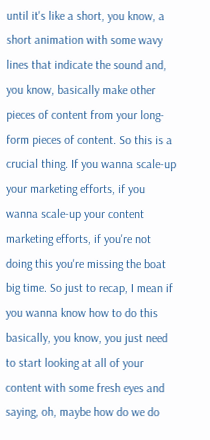until it's like a short, you know, a short animation with some wavy lines that indicate the sound and, you know, basically make other pieces of content from your long-form pieces of content. So this is a crucial thing. If you wanna scale-up your marketing efforts, if you wanna scale-up your content marketing efforts, if you're not doing this you're missing the boat big time. So just to recap, I mean if you wanna know how to do this basically, you know, you just need to start looking at all of your content with some fresh eyes and saying, oh, maybe how do we do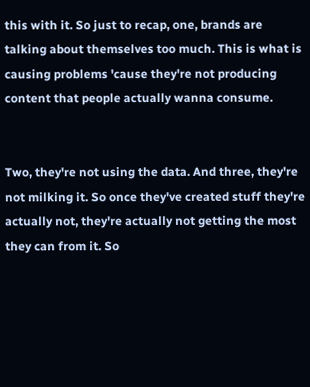this with it. So just to recap, one, brands are talking about themselves too much. This is what is causing problems 'cause they're not producing content that people actually wanna consume.


Two, they're not using the data. And three, they're not milking it. So once they've created stuff they're actually not, they're actually not getting the most they can from it. So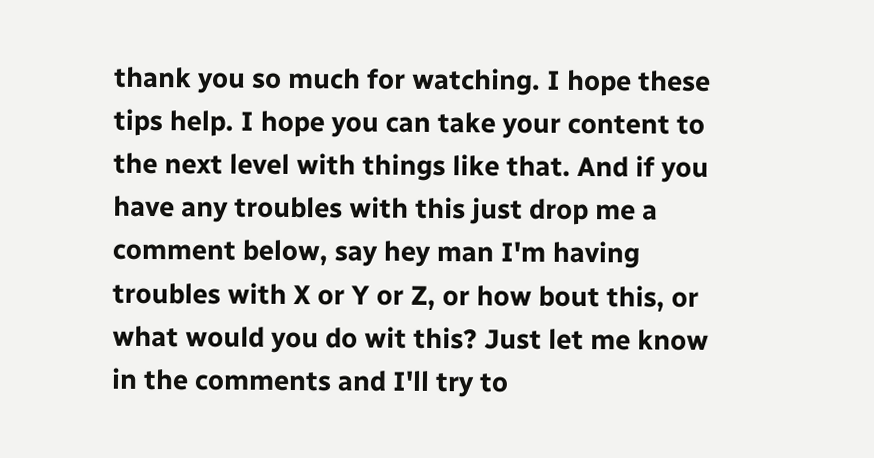thank you so much for watching. I hope these tips help. I hope you can take your content to the next level with things like that. And if you have any troubles with this just drop me a comment below, say hey man I'm having troubles with X or Y or Z, or how bout this, or what would you do wit this? Just let me know in the comments and I'll try to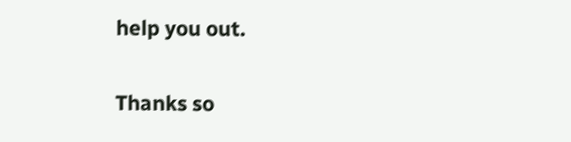help you out.


Thanks so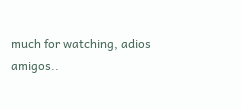much for watching, adios amigos..